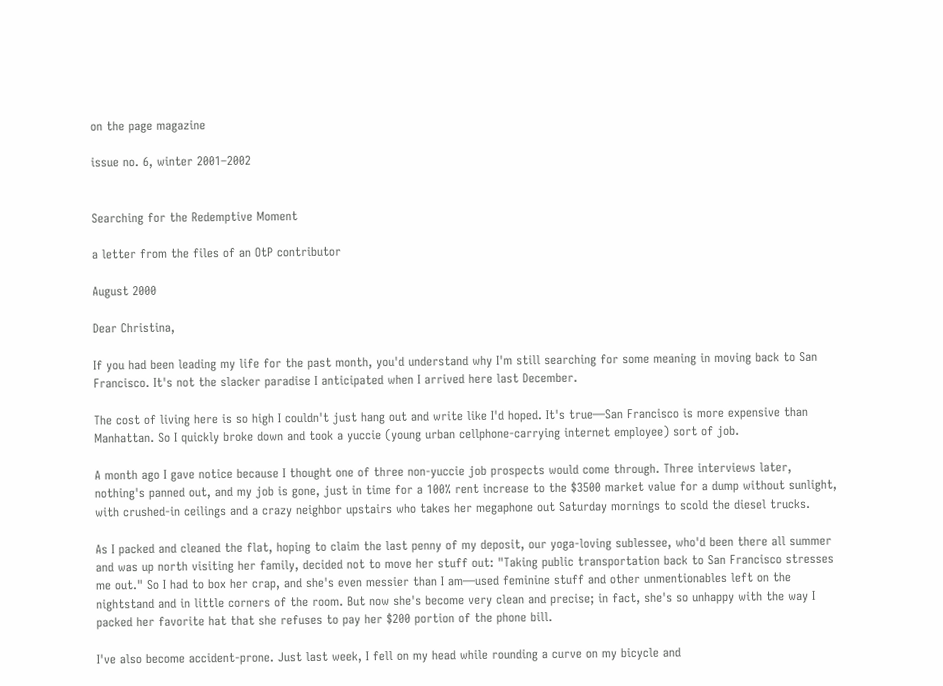on the page magazine

issue no. 6, winter 2001–2002


Searching for the Redemptive Moment

a letter from the files of an OtP contributor

August 2000

Dear Christina,

If you had been leading my life for the past month, you'd understand why I'm still searching for some meaning in moving back to San Francisco. It's not the slacker paradise I anticipated when I arrived here last December.

The cost of living here is so high I couldn't just hang out and write like I'd hoped. It's true—San Francisco is more expensive than Manhattan. So I quickly broke down and took a yuccie (young urban cellphone-carrying internet employee) sort of job.

A month ago I gave notice because I thought one of three non-yuccie job prospects would come through. Three interviews later, nothing's panned out, and my job is gone, just in time for a 100% rent increase to the $3500 market value for a dump without sunlight, with crushed-in ceilings and a crazy neighbor upstairs who takes her megaphone out Saturday mornings to scold the diesel trucks.

As I packed and cleaned the flat, hoping to claim the last penny of my deposit, our yoga-loving sublessee, who'd been there all summer and was up north visiting her family, decided not to move her stuff out: "Taking public transportation back to San Francisco stresses me out." So I had to box her crap, and she's even messier than I am—used feminine stuff and other unmentionables left on the nightstand and in little corners of the room. But now she's become very clean and precise; in fact, she's so unhappy with the way I packed her favorite hat that she refuses to pay her $200 portion of the phone bill.

I've also become accident-prone. Just last week, I fell on my head while rounding a curve on my bicycle and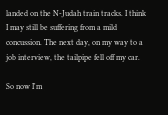landed on the N-Judah train tracks. I think I may still be suffering from a mild concussion. The next day, on my way to a job interview, the tailpipe fell off my car.

So now I'm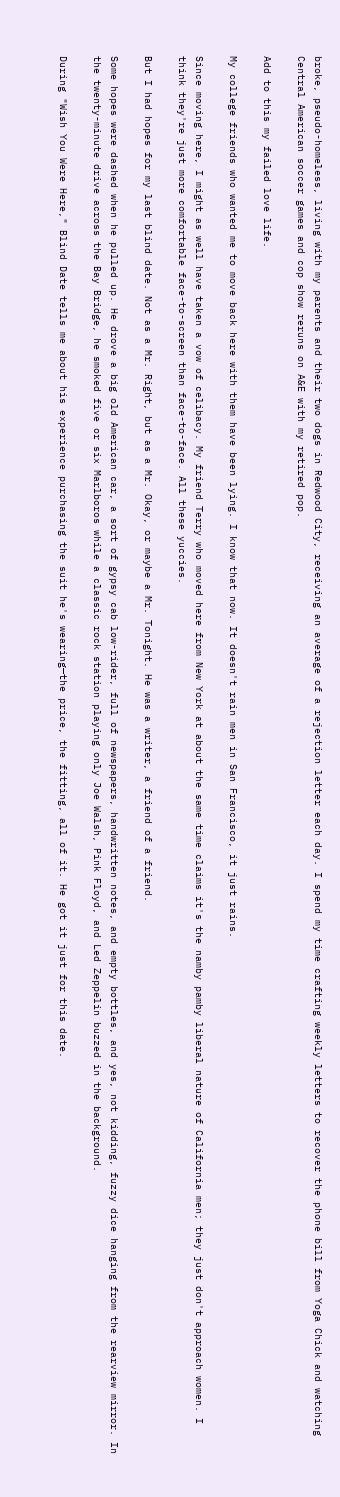broke, pseudo-homeless, living with my parents and their two dogs in Redwood City, receiving an average of a rejection letter each day. I spend my time crafting weekly letters to recover the phone bill from Yoga Chick and watching Central American soccer games and cop show reruns on A&E with my retired pop.

Add to this my failed love life.

My college friends who wanted me to move back here with them have been lying. I know that now. It doesn't rain men in San Francisco, it just rains.

Since moving here, I might as well have taken a vow of celibacy. My friend Terry who moved here from New York at about the same time claims it's the namby pamby liberal nature of California men; they just don't approach women. I think they're just more comfortable face-to-screen than face-to-face. All these yuccies.

But I had hopes for my last blind date. Not as a Mr. Right, but as a Mr. Okay, or maybe a Mr. Tonight. He was a writer, a friend of a friend.

Some hopes were dashed when he pulled up. He drove a big old American car, a sort of gypsy cab low-rider, full of newspapers, handwritten notes, and empty bottles, and yes, not kidding, fuzzy dice hanging from the rearview mirror. In the twenty-minute drive across the Bay Bridge, he smoked five or six Marlboros while a classic rock station playing only Joe Walsh, Pink Floyd, and Led Zeppelin buzzed in the background.

During "Wish You Were Here," Blind Date tells me about his experience purchasing the suit he's wearing—the price, the fitting, all of it. He got it just for this date.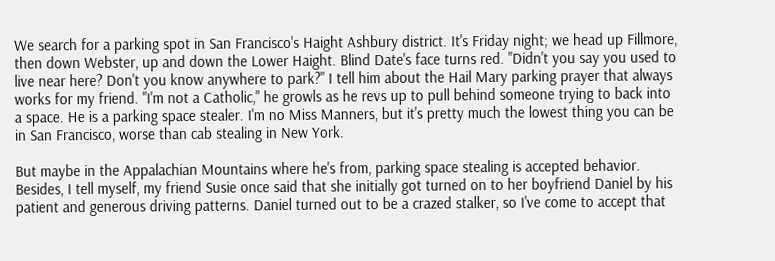We search for a parking spot in San Francisco's Haight Ashbury district. It's Friday night; we head up Fillmore, then down Webster, up and down the Lower Haight. Blind Date's face turns red. "Didn't you say you used to live near here? Don't you know anywhere to park?" I tell him about the Hail Mary parking prayer that always works for my friend. "I'm not a Catholic," he growls as he revs up to pull behind someone trying to back into a space. He is a parking space stealer. I'm no Miss Manners, but it's pretty much the lowest thing you can be in San Francisco, worse than cab stealing in New York.

But maybe in the Appalachian Mountains where he's from, parking space stealing is accepted behavior. Besides, I tell myself, my friend Susie once said that she initially got turned on to her boyfriend Daniel by his patient and generous driving patterns. Daniel turned out to be a crazed stalker, so I've come to accept that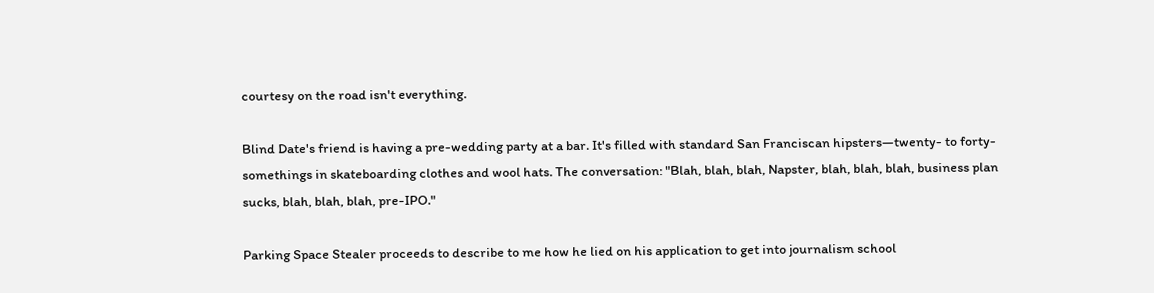courtesy on the road isn't everything.

Blind Date's friend is having a pre-wedding party at a bar. It's filled with standard San Franciscan hipsters—twenty- to forty-somethings in skateboarding clothes and wool hats. The conversation: "Blah, blah, blah, Napster, blah, blah, blah, business plan sucks, blah, blah, blah, pre-IPO."

Parking Space Stealer proceeds to describe to me how he lied on his application to get into journalism school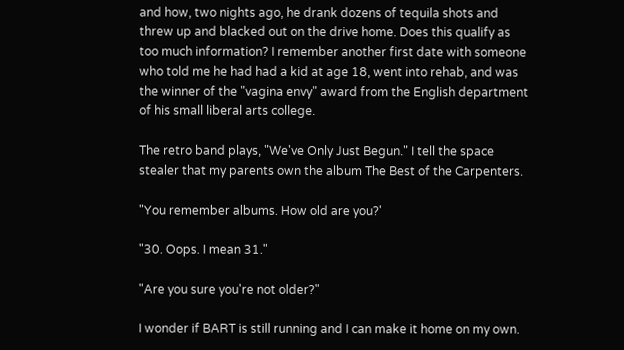and how, two nights ago, he drank dozens of tequila shots and threw up and blacked out on the drive home. Does this qualify as too much information? I remember another first date with someone who told me he had had a kid at age 18, went into rehab, and was the winner of the "vagina envy" award from the English department of his small liberal arts college.

The retro band plays, "We've Only Just Begun." I tell the space stealer that my parents own the album The Best of the Carpenters.

"You remember albums. How old are you?'

"30. Oops. I mean 31."

"Are you sure you're not older?"

I wonder if BART is still running and I can make it home on my own.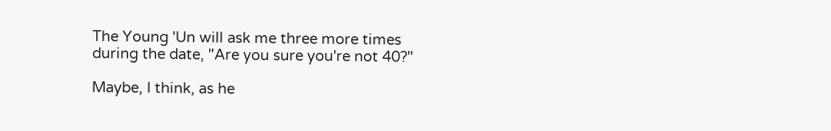The Young 'Un will ask me three more times during the date, "Are you sure you're not 40?"

Maybe, I think, as he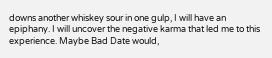downs another whiskey sour in one gulp, I will have an epiphany. I will uncover the negative karma that led me to this experience. Maybe Bad Date would,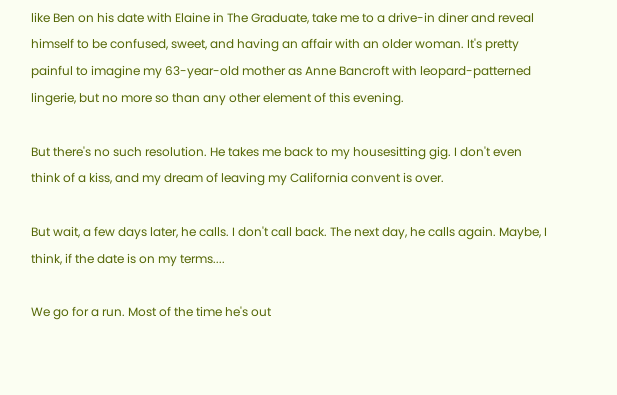like Ben on his date with Elaine in The Graduate, take me to a drive-in diner and reveal himself to be confused, sweet, and having an affair with an older woman. It's pretty painful to imagine my 63-year-old mother as Anne Bancroft with leopard-patterned lingerie, but no more so than any other element of this evening.

But there's no such resolution. He takes me back to my housesitting gig. I don't even think of a kiss, and my dream of leaving my California convent is over.

But wait, a few days later, he calls. I don't call back. The next day, he calls again. Maybe, I think, if the date is on my terms....

We go for a run. Most of the time he's out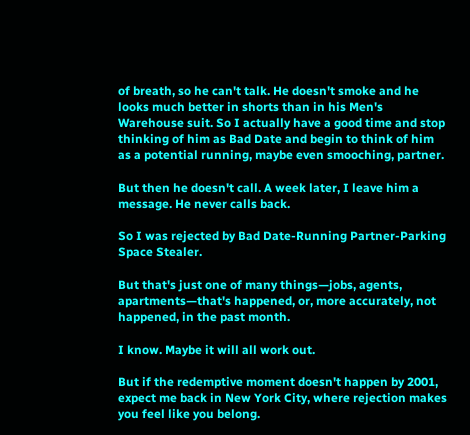of breath, so he can't talk. He doesn't smoke and he looks much better in shorts than in his Men's Warehouse suit. So I actually have a good time and stop thinking of him as Bad Date and begin to think of him as a potential running, maybe even smooching, partner.

But then he doesn't call. A week later, I leave him a message. He never calls back.

So I was rejected by Bad Date-Running Partner-Parking Space Stealer.

But that's just one of many things—jobs, agents, apartments—that's happened, or, more accurately, not happened, in the past month.

I know. Maybe it will all work out.

But if the redemptive moment doesn't happen by 2001, expect me back in New York City, where rejection makes you feel like you belong.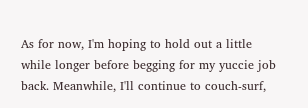As for now, I'm hoping to hold out a little while longer before begging for my yuccie job back. Meanwhile, I'll continue to couch-surf,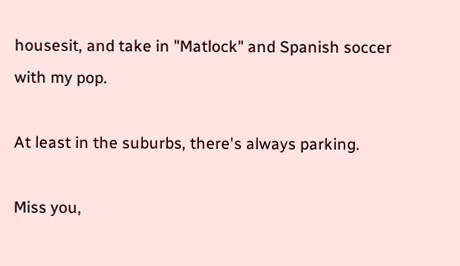housesit, and take in "Matlock" and Spanish soccer with my pop.

At least in the suburbs, there's always parking.

Miss you,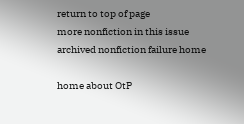return to top of page
more nonfiction in this issue
archived nonfiction failure home

home about OtP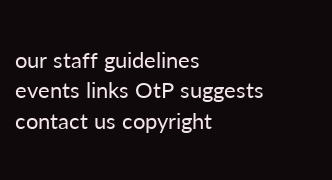our staff guidelines events links OtP suggests
contact us copyright